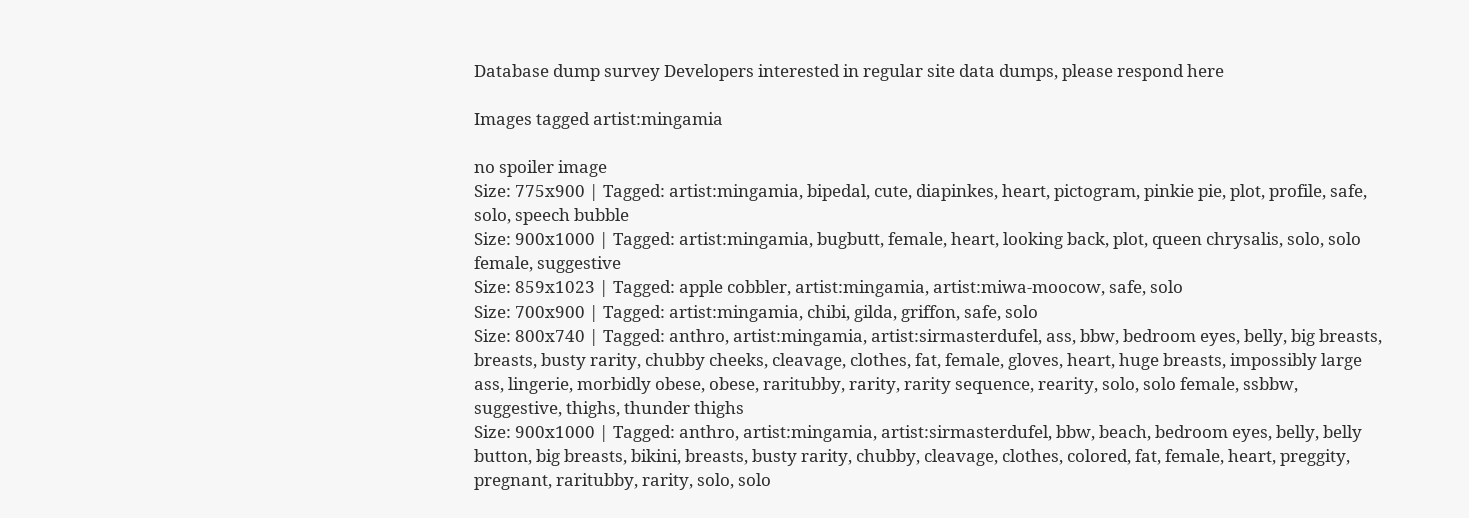Database dump survey Developers interested in regular site data dumps, please respond here

Images tagged artist:mingamia

no spoiler image
Size: 775x900 | Tagged: artist:mingamia, bipedal, cute, diapinkes, heart, pictogram, pinkie pie, plot, profile, safe, solo, speech bubble
Size: 900x1000 | Tagged: artist:mingamia, bugbutt, female, heart, looking back, plot, queen chrysalis, solo, solo female, suggestive
Size: 859x1023 | Tagged: apple cobbler, artist:mingamia, artist:miwa-moocow, safe, solo
Size: 700x900 | Tagged: artist:mingamia, chibi, gilda, griffon, safe, solo
Size: 800x740 | Tagged: anthro, artist:mingamia, artist:sirmasterdufel, ass, bbw, bedroom eyes, belly, big breasts, breasts, busty rarity, chubby cheeks, cleavage, clothes, fat, female, gloves, heart, huge breasts, impossibly large ass, lingerie, morbidly obese, obese, raritubby, rarity, rarity sequence, rearity, solo, solo female, ssbbw, suggestive, thighs, thunder thighs
Size: 900x1000 | Tagged: anthro, artist:mingamia, artist:sirmasterdufel, bbw, beach, bedroom eyes, belly, belly button, big breasts, bikini, breasts, busty rarity, chubby, cleavage, clothes, colored, fat, female, heart, preggity, pregnant, raritubby, rarity, solo, solo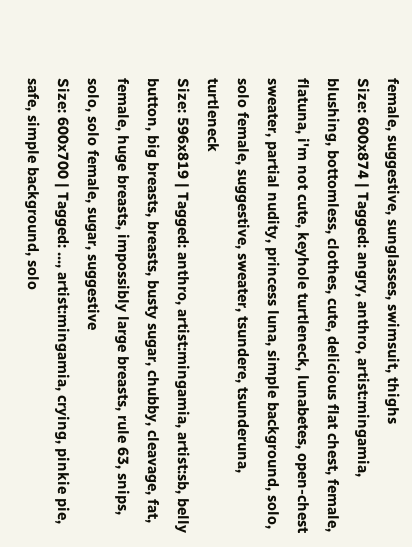female, suggestive, sunglasses, swimsuit, thighs
Size: 600x874 | Tagged: angry, anthro, artist:mingamia, blushing, bottomless, clothes, cute, delicious flat chest, female, flatuna, i'm not cute, keyhole turtleneck, lunabetes, open-chest sweater, partial nudity, princess luna, simple background, solo, solo female, suggestive, sweater, tsundere, tsunderuna, turtleneck
Size: 596x819 | Tagged: anthro, artist:mingamia, artist:sb, belly button, big breasts, breasts, busty sugar, chubby, cleavage, fat, female, huge breasts, impossibly large breasts, rule 63, snips, solo, solo female, sugar, suggestive
Size: 600x700 | Tagged: ..., artist:mingamia, crying, pinkie pie, safe, simple background, solo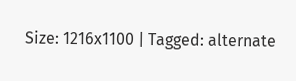Size: 1216x1100 | Tagged: alternate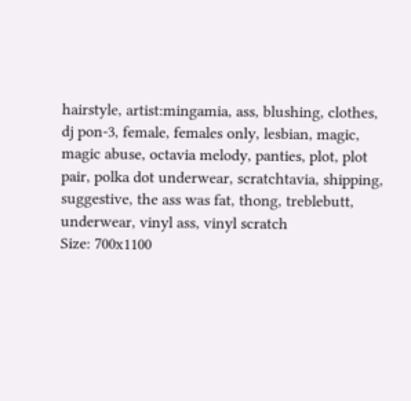hairstyle, artist:mingamia, ass, blushing, clothes, dj pon-3, female, females only, lesbian, magic, magic abuse, octavia melody, panties, plot, plot pair, polka dot underwear, scratchtavia, shipping, suggestive, the ass was fat, thong, treblebutt, underwear, vinyl ass, vinyl scratch
Size: 700x1100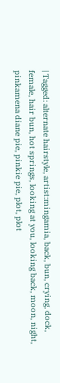| Tagged: alternate hairstyle, artist:mingamia, back, bun, crying, dock, female, hair bun, hot springs, looking at you, looking back, moon, night, pinkamena diane pie, pinkie pie, plot, plot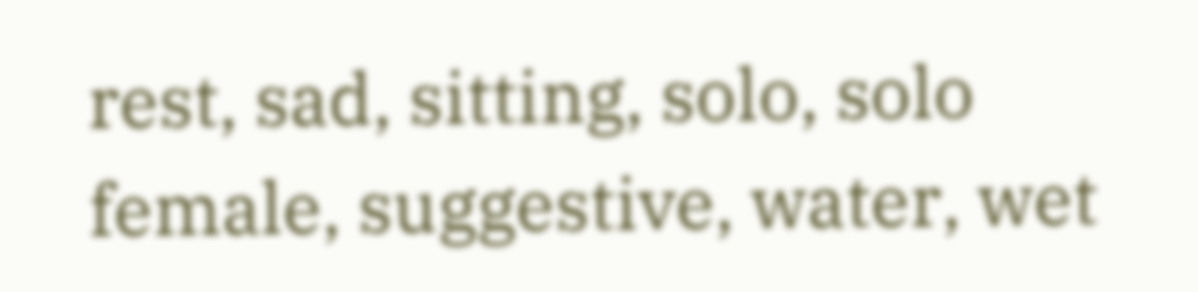rest, sad, sitting, solo, solo female, suggestive, water, wet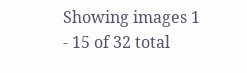Showing images 1 - 15 of 32 total